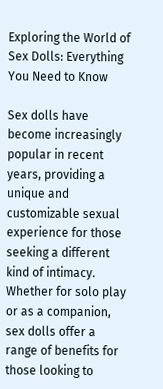Exploring the World of Sex Dolls: Everything You Need to Know

Sex dolls have become increasingly popular in recent years, providing a unique and customizable sexual experience for those seeking a different kind of intimacy. Whether for solo play or as a companion, sex dolls offer a range of benefits for those looking to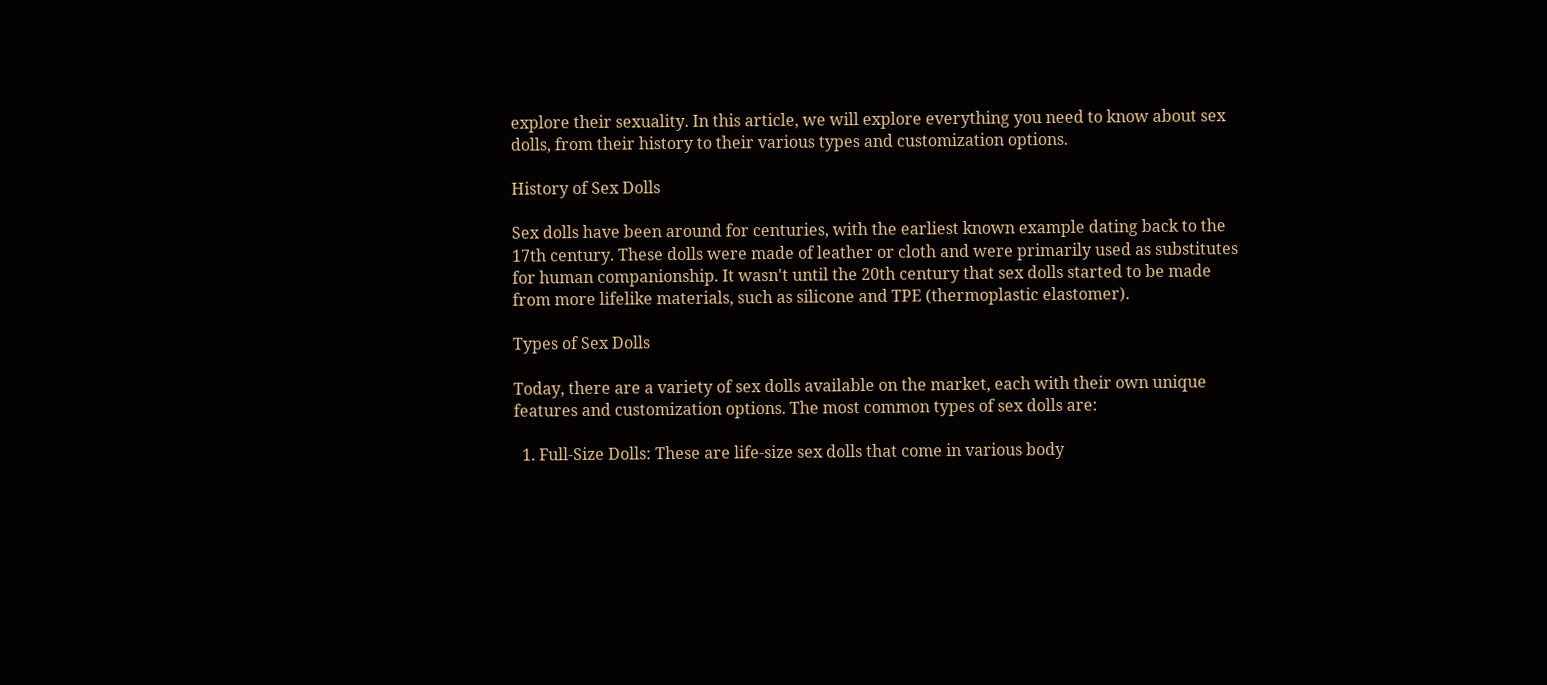explore their sexuality. In this article, we will explore everything you need to know about sex dolls, from their history to their various types and customization options.

History of Sex Dolls

Sex dolls have been around for centuries, with the earliest known example dating back to the 17th century. These dolls were made of leather or cloth and were primarily used as substitutes for human companionship. It wasn't until the 20th century that sex dolls started to be made from more lifelike materials, such as silicone and TPE (thermoplastic elastomer).

Types of Sex Dolls

Today, there are a variety of sex dolls available on the market, each with their own unique features and customization options. The most common types of sex dolls are:

  1. Full-Size Dolls: These are life-size sex dolls that come in various body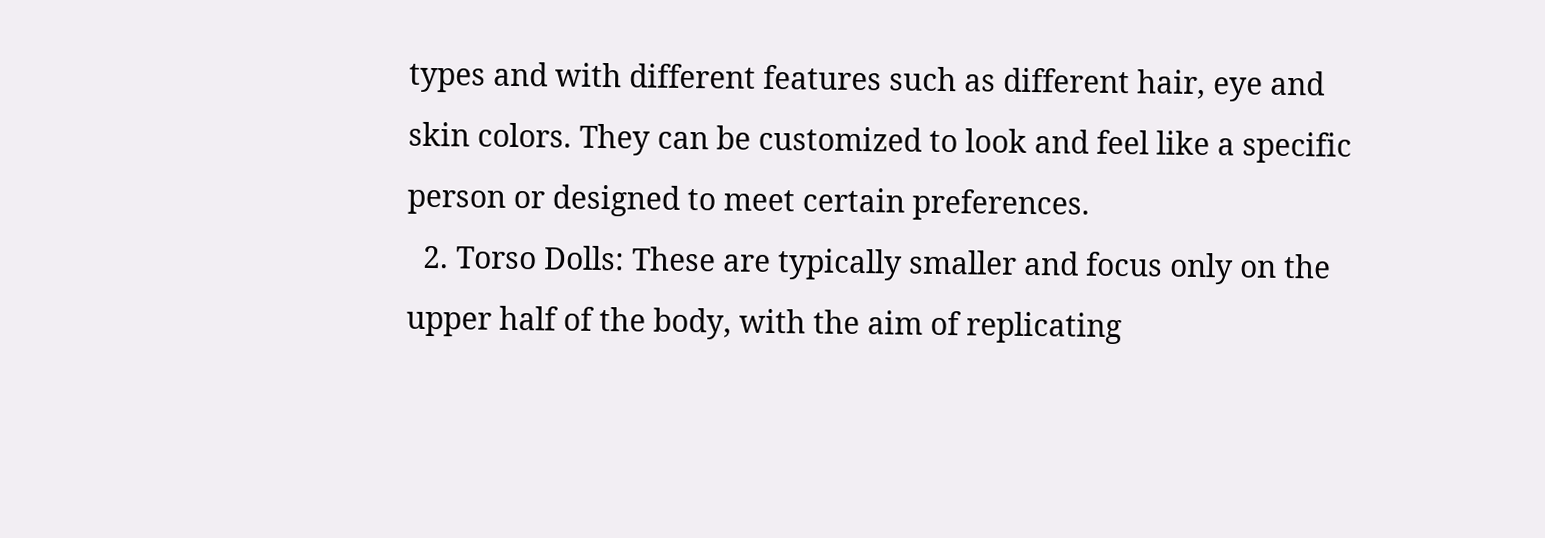types and with different features such as different hair, eye and skin colors. They can be customized to look and feel like a specific person or designed to meet certain preferences.
  2. Torso Dolls: These are typically smaller and focus only on the upper half of the body, with the aim of replicating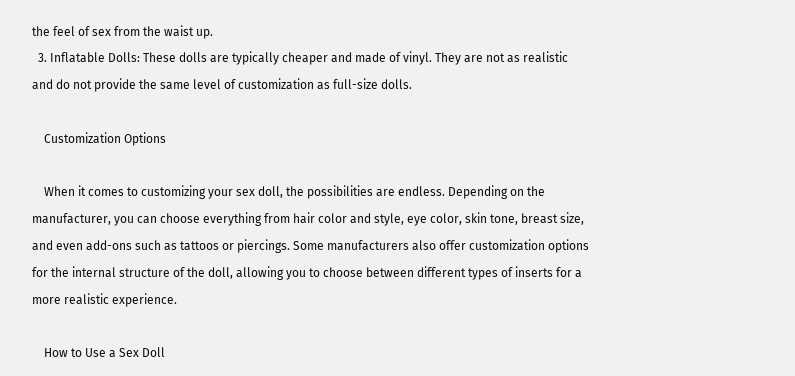the feel of sex from the waist up.
  3. Inflatable Dolls: These dolls are typically cheaper and made of vinyl. They are not as realistic and do not provide the same level of customization as full-size dolls.

    Customization Options

    When it comes to customizing your sex doll, the possibilities are endless. Depending on the manufacturer, you can choose everything from hair color and style, eye color, skin tone, breast size, and even add-ons such as tattoos or piercings. Some manufacturers also offer customization options for the internal structure of the doll, allowing you to choose between different types of inserts for a more realistic experience.

    How to Use a Sex Doll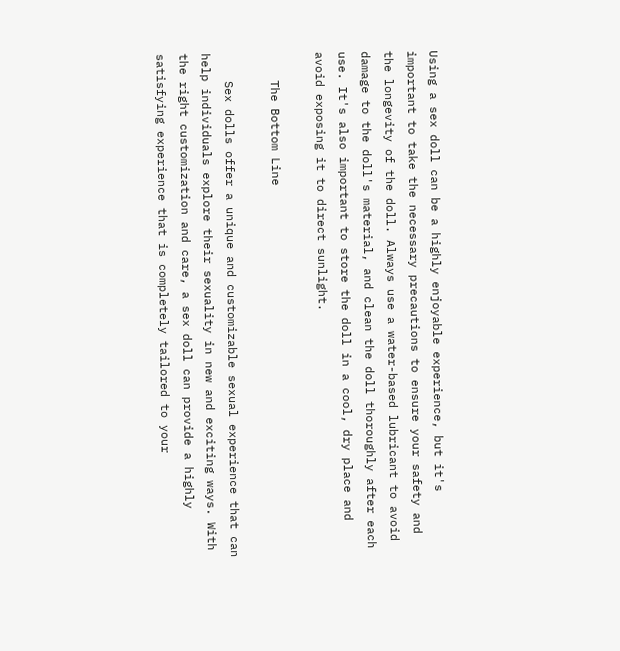Using a sex doll can be a highly enjoyable experience, but it's important to take the necessary precautions to ensure your safety and the longevity of the doll. Always use a water-based lubricant to avoid damage to the doll's material, and clean the doll thoroughly after each use. It's also important to store the doll in a cool, dry place and avoid exposing it to direct sunlight.

    The Bottom Line

    Sex dolls offer a unique and customizable sexual experience that can help individuals explore their sexuality in new and exciting ways. With the right customization and care, a sex doll can provide a highly satisfying experience that is completely tailored to your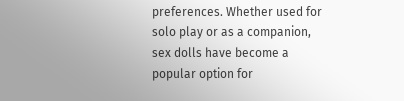preferences. Whether used for solo play or as a companion, sex dolls have become a popular option for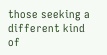those seeking a different kind of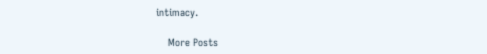intimacy.

    More Posts